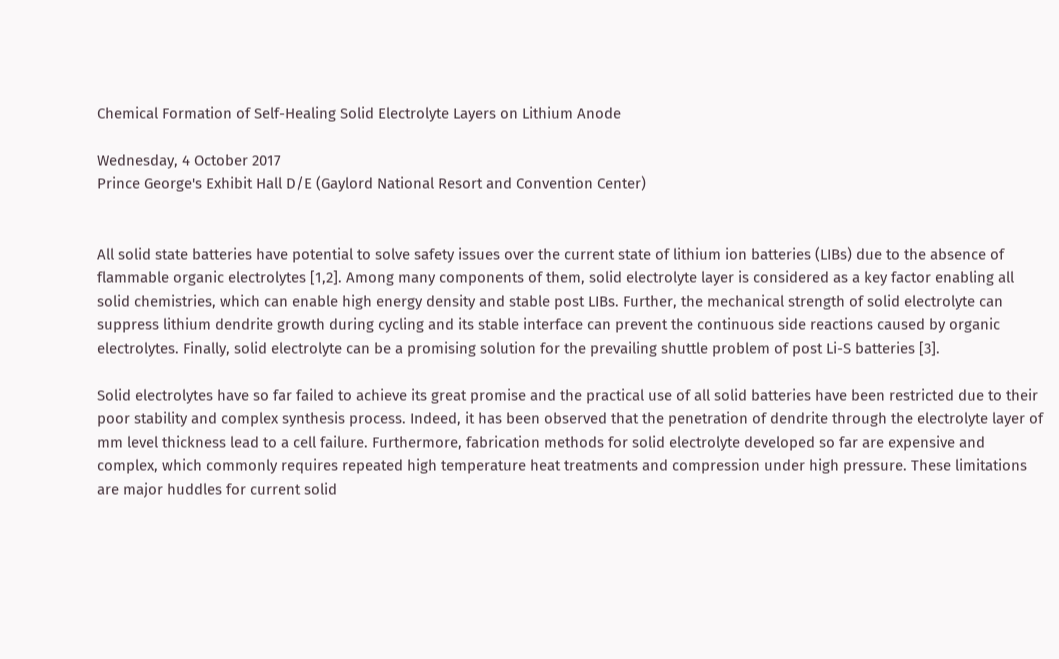Chemical Formation of Self-Healing Solid Electrolyte Layers on Lithium Anode

Wednesday, 4 October 2017
Prince George's Exhibit Hall D/E (Gaylord National Resort and Convention Center)


All solid state batteries have potential to solve safety issues over the current state of lithium ion batteries (LIBs) due to the absence of flammable organic electrolytes [1,2]. Among many components of them, solid electrolyte layer is considered as a key factor enabling all solid chemistries, which can enable high energy density and stable post LIBs. Further, the mechanical strength of solid electrolyte can suppress lithium dendrite growth during cycling and its stable interface can prevent the continuous side reactions caused by organic electrolytes. Finally, solid electrolyte can be a promising solution for the prevailing shuttle problem of post Li-S batteries [3].

Solid electrolytes have so far failed to achieve its great promise and the practical use of all solid batteries have been restricted due to their poor stability and complex synthesis process. Indeed, it has been observed that the penetration of dendrite through the electrolyte layer of mm level thickness lead to a cell failure. Furthermore, fabrication methods for solid electrolyte developed so far are expensive and complex, which commonly requires repeated high temperature heat treatments and compression under high pressure. These limitations are major huddles for current solid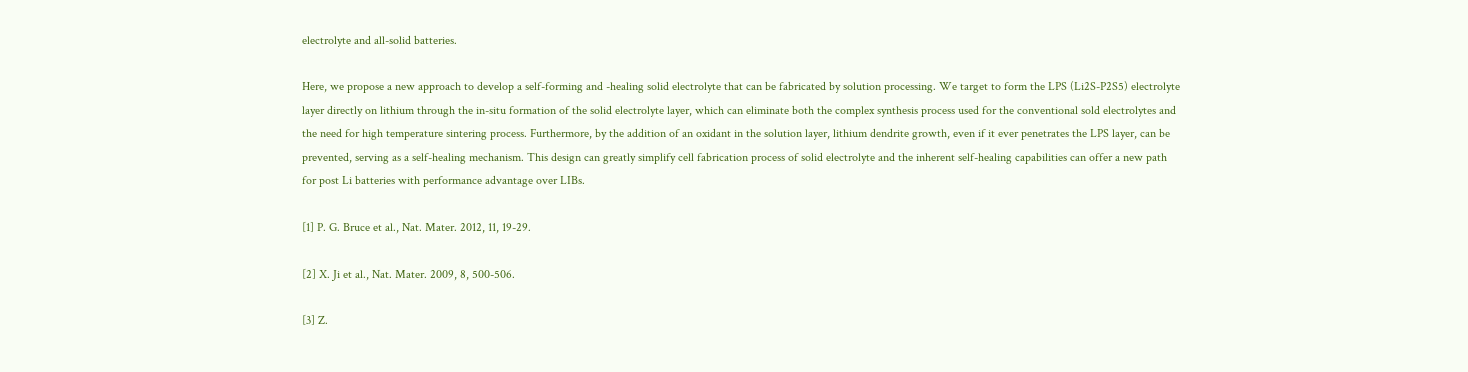electrolyte and all-solid batteries.

Here, we propose a new approach to develop a self-forming and -healing solid electrolyte that can be fabricated by solution processing. We target to form the LPS (Li2S-P2S5) electrolyte layer directly on lithium through the in-situ formation of the solid electrolyte layer, which can eliminate both the complex synthesis process used for the conventional sold electrolytes and the need for high temperature sintering process. Furthermore, by the addition of an oxidant in the solution layer, lithium dendrite growth, even if it ever penetrates the LPS layer, can be prevented, serving as a self-healing mechanism. This design can greatly simplify cell fabrication process of solid electrolyte and the inherent self-healing capabilities can offer a new path for post Li batteries with performance advantage over LIBs.

[1] P. G. Bruce et al., Nat. Mater. 2012, 11, 19-29.

[2] X. Ji et al., Nat. Mater. 2009, 8, 500-506.

[3] Z.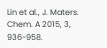Lin et al., J. Maters. Chem. A 2015, 3, 936-958.